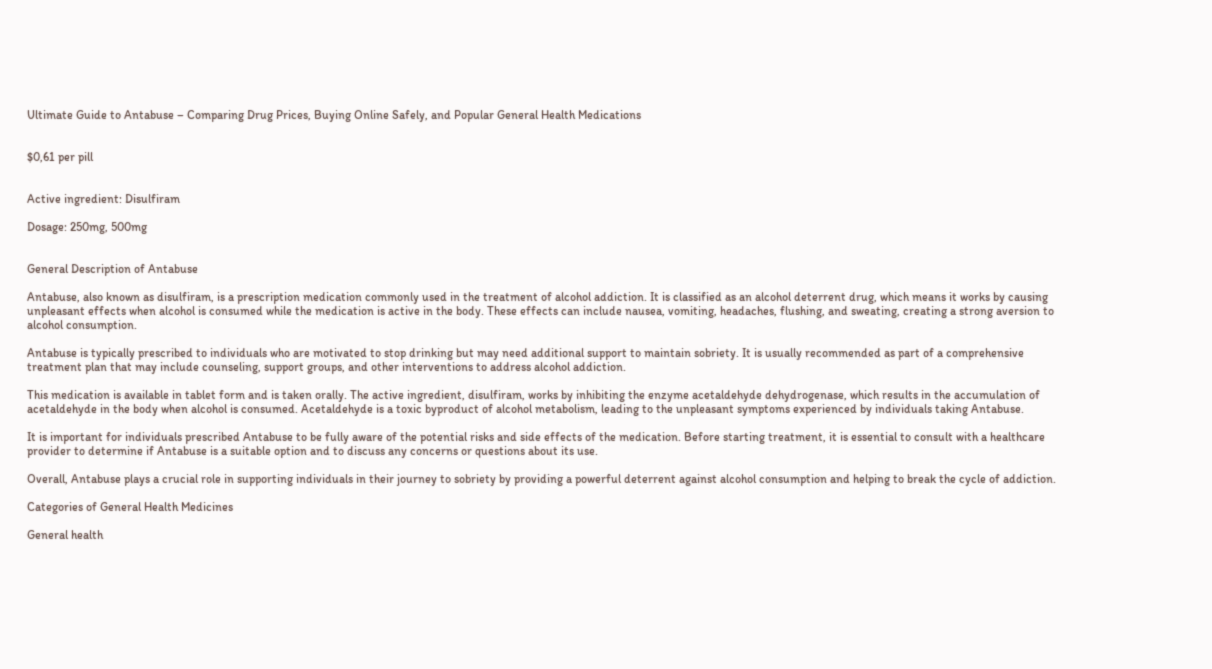Ultimate Guide to Antabuse – Comparing Drug Prices, Buying Online Safely, and Popular General Health Medications


$0,61 per pill


Active ingredient: Disulfiram

Dosage: 250mg, 500mg


General Description of Antabuse

Antabuse, also known as disulfiram, is a prescription medication commonly used in the treatment of alcohol addiction. It is classified as an alcohol deterrent drug, which means it works by causing unpleasant effects when alcohol is consumed while the medication is active in the body. These effects can include nausea, vomiting, headaches, flushing, and sweating, creating a strong aversion to alcohol consumption.

Antabuse is typically prescribed to individuals who are motivated to stop drinking but may need additional support to maintain sobriety. It is usually recommended as part of a comprehensive treatment plan that may include counseling, support groups, and other interventions to address alcohol addiction.

This medication is available in tablet form and is taken orally. The active ingredient, disulfiram, works by inhibiting the enzyme acetaldehyde dehydrogenase, which results in the accumulation of acetaldehyde in the body when alcohol is consumed. Acetaldehyde is a toxic byproduct of alcohol metabolism, leading to the unpleasant symptoms experienced by individuals taking Antabuse.

It is important for individuals prescribed Antabuse to be fully aware of the potential risks and side effects of the medication. Before starting treatment, it is essential to consult with a healthcare provider to determine if Antabuse is a suitable option and to discuss any concerns or questions about its use.

Overall, Antabuse plays a crucial role in supporting individuals in their journey to sobriety by providing a powerful deterrent against alcohol consumption and helping to break the cycle of addiction.

Categories of General Health Medicines

General health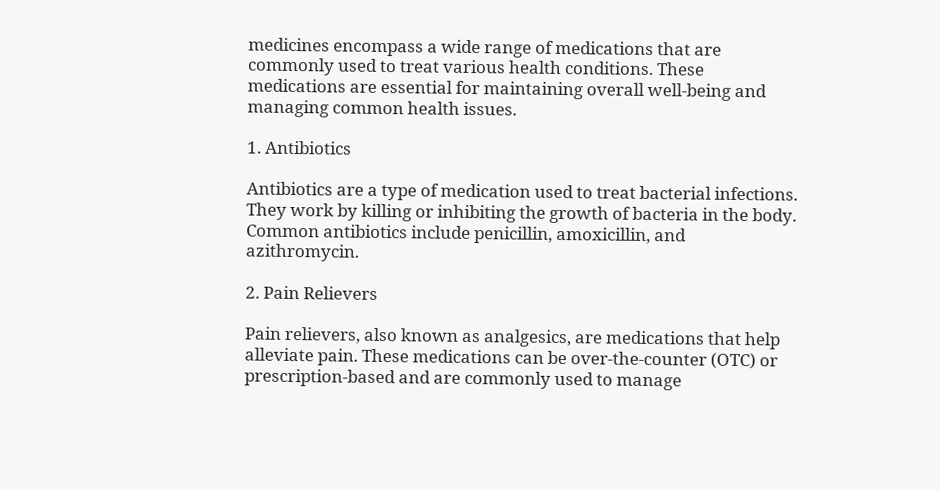medicines encompass a wide range of medications that are commonly used to treat various health conditions. These medications are essential for maintaining overall well-being and managing common health issues.

1. Antibiotics

Antibiotics are a type of medication used to treat bacterial infections. They work by killing or inhibiting the growth of bacteria in the body. Common antibiotics include penicillin, amoxicillin, and azithromycin.

2. Pain Relievers

Pain relievers, also known as analgesics, are medications that help alleviate pain. These medications can be over-the-counter (OTC) or prescription-based and are commonly used to manage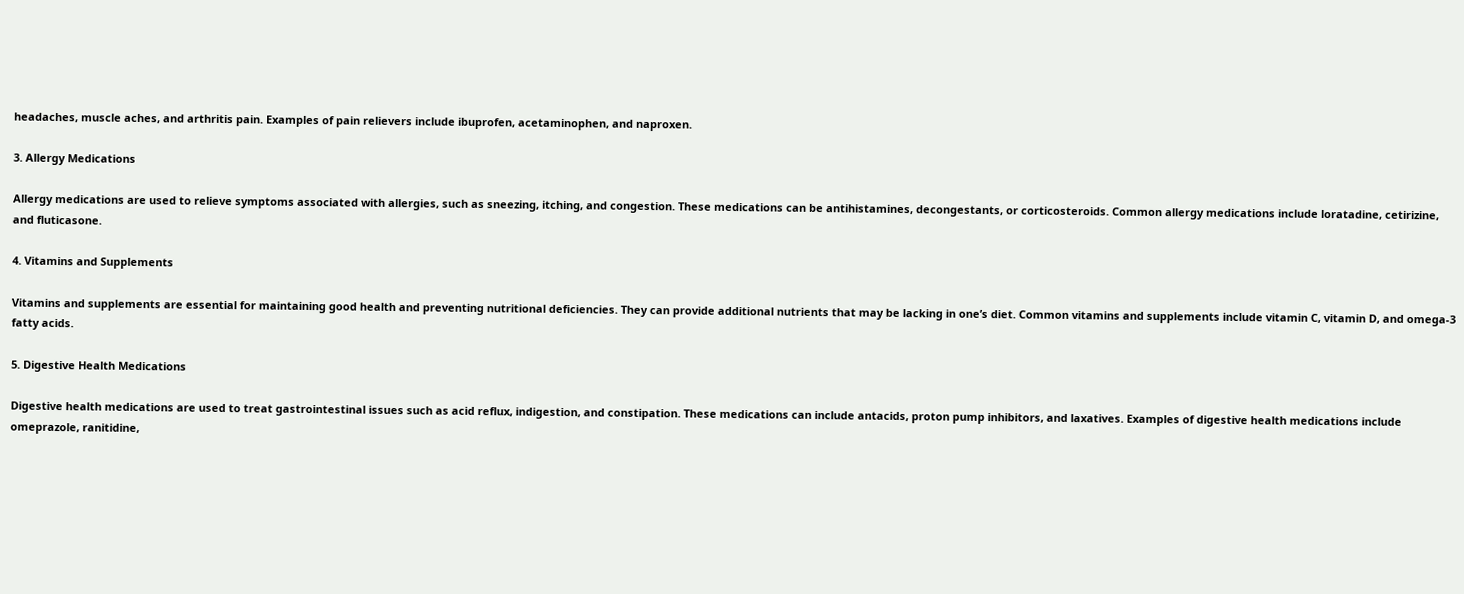headaches, muscle aches, and arthritis pain. Examples of pain relievers include ibuprofen, acetaminophen, and naproxen.

3. Allergy Medications

Allergy medications are used to relieve symptoms associated with allergies, such as sneezing, itching, and congestion. These medications can be antihistamines, decongestants, or corticosteroids. Common allergy medications include loratadine, cetirizine, and fluticasone.

4. Vitamins and Supplements

Vitamins and supplements are essential for maintaining good health and preventing nutritional deficiencies. They can provide additional nutrients that may be lacking in one’s diet. Common vitamins and supplements include vitamin C, vitamin D, and omega-3 fatty acids.

5. Digestive Health Medications

Digestive health medications are used to treat gastrointestinal issues such as acid reflux, indigestion, and constipation. These medications can include antacids, proton pump inhibitors, and laxatives. Examples of digestive health medications include omeprazole, ranitidine,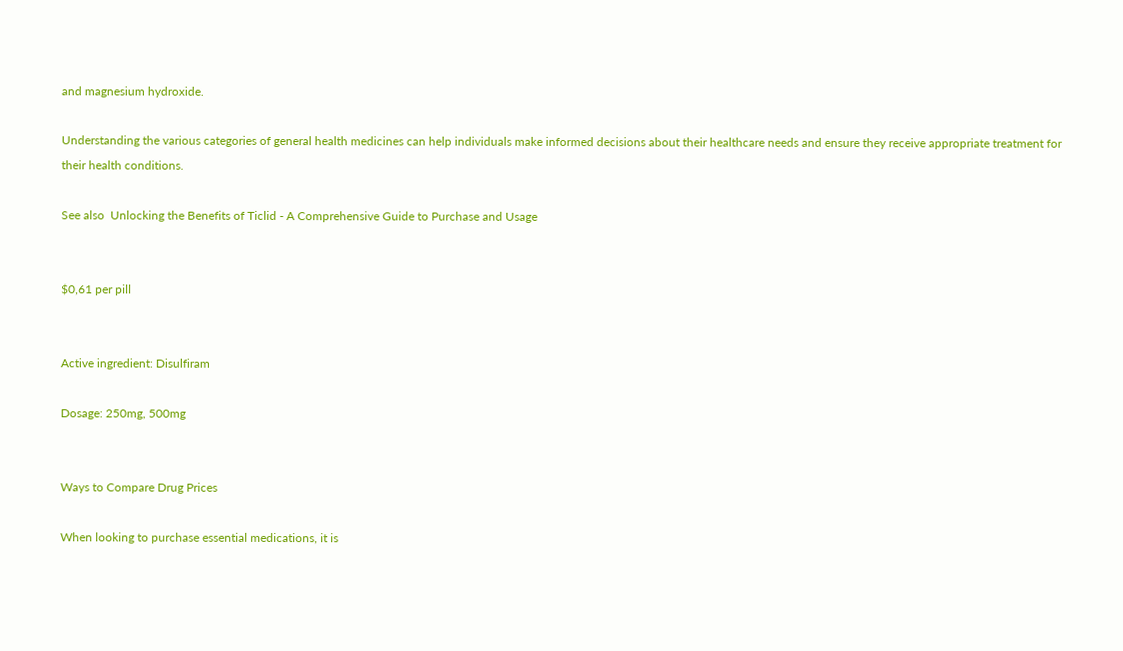and magnesium hydroxide.

Understanding the various categories of general health medicines can help individuals make informed decisions about their healthcare needs and ensure they receive appropriate treatment for their health conditions.

See also  Unlocking the Benefits of Ticlid - A Comprehensive Guide to Purchase and Usage


$0,61 per pill


Active ingredient: Disulfiram

Dosage: 250mg, 500mg


Ways to Compare Drug Prices

When looking to purchase essential medications, it is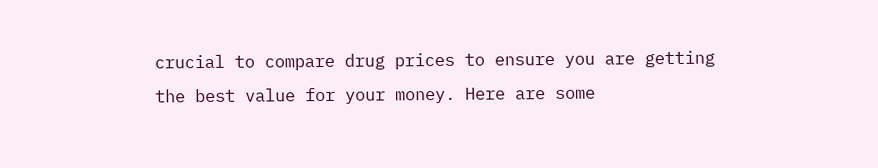crucial to compare drug prices to ensure you are getting the best value for your money. Here are some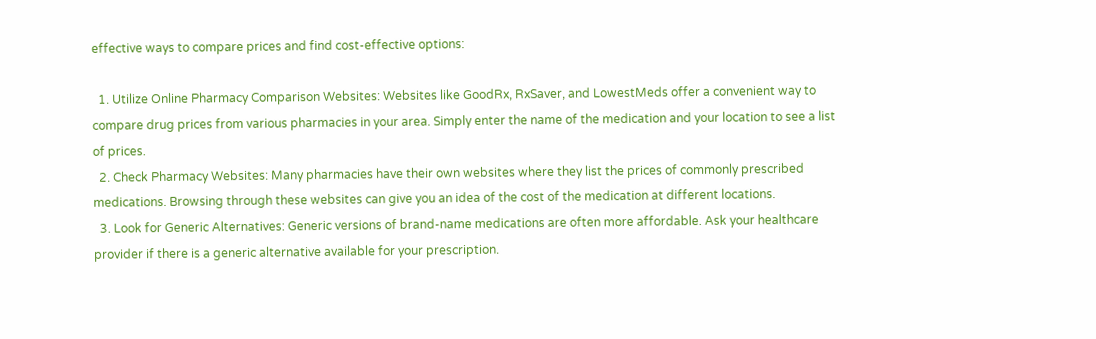effective ways to compare prices and find cost-effective options:

  1. Utilize Online Pharmacy Comparison Websites: Websites like GoodRx, RxSaver, and LowestMeds offer a convenient way to compare drug prices from various pharmacies in your area. Simply enter the name of the medication and your location to see a list of prices.
  2. Check Pharmacy Websites: Many pharmacies have their own websites where they list the prices of commonly prescribed medications. Browsing through these websites can give you an idea of the cost of the medication at different locations.
  3. Look for Generic Alternatives: Generic versions of brand-name medications are often more affordable. Ask your healthcare provider if there is a generic alternative available for your prescription.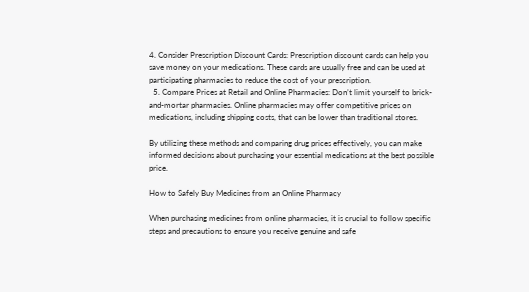4. Consider Prescription Discount Cards: Prescription discount cards can help you save money on your medications. These cards are usually free and can be used at participating pharmacies to reduce the cost of your prescription.
  5. Compare Prices at Retail and Online Pharmacies: Don’t limit yourself to brick-and-mortar pharmacies. Online pharmacies may offer competitive prices on medications, including shipping costs, that can be lower than traditional stores.

By utilizing these methods and comparing drug prices effectively, you can make informed decisions about purchasing your essential medications at the best possible price.

How to Safely Buy Medicines from an Online Pharmacy

When purchasing medicines from online pharmacies, it is crucial to follow specific steps and precautions to ensure you receive genuine and safe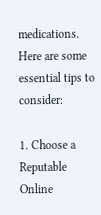medications. Here are some essential tips to consider:

1. Choose a Reputable Online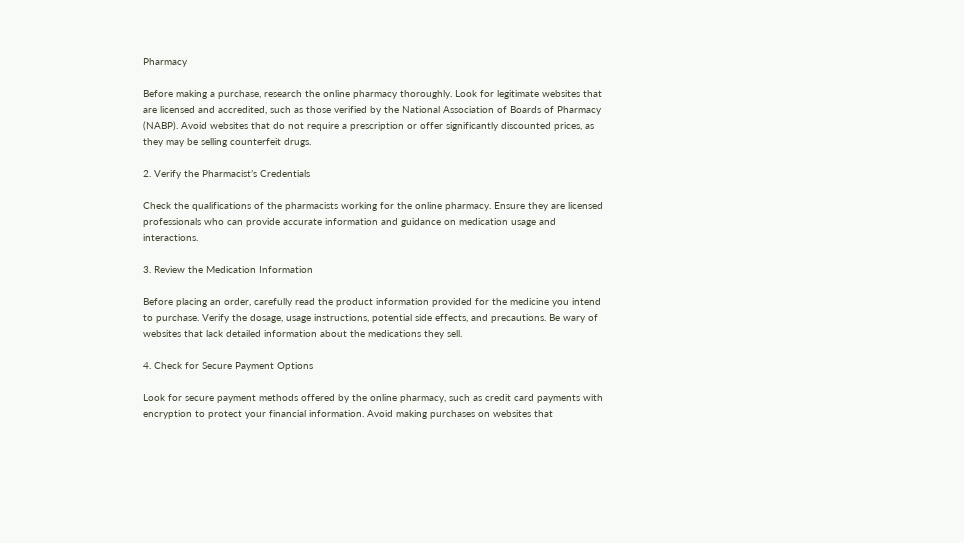Pharmacy

Before making a purchase, research the online pharmacy thoroughly. Look for legitimate websites that are licensed and accredited, such as those verified by the National Association of Boards of Pharmacy (NABP). Avoid websites that do not require a prescription or offer significantly discounted prices, as they may be selling counterfeit drugs.

2. Verify the Pharmacist’s Credentials

Check the qualifications of the pharmacists working for the online pharmacy. Ensure they are licensed professionals who can provide accurate information and guidance on medication usage and interactions.

3. Review the Medication Information

Before placing an order, carefully read the product information provided for the medicine you intend to purchase. Verify the dosage, usage instructions, potential side effects, and precautions. Be wary of websites that lack detailed information about the medications they sell.

4. Check for Secure Payment Options

Look for secure payment methods offered by the online pharmacy, such as credit card payments with encryption to protect your financial information. Avoid making purchases on websites that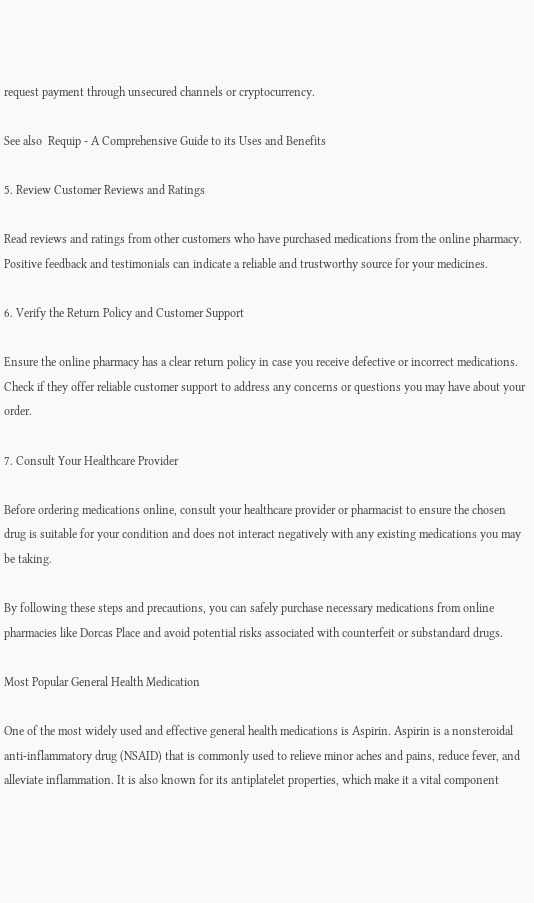request payment through unsecured channels or cryptocurrency.

See also  Requip - A Comprehensive Guide to its Uses and Benefits

5. Review Customer Reviews and Ratings

Read reviews and ratings from other customers who have purchased medications from the online pharmacy. Positive feedback and testimonials can indicate a reliable and trustworthy source for your medicines.

6. Verify the Return Policy and Customer Support

Ensure the online pharmacy has a clear return policy in case you receive defective or incorrect medications. Check if they offer reliable customer support to address any concerns or questions you may have about your order.

7. Consult Your Healthcare Provider

Before ordering medications online, consult your healthcare provider or pharmacist to ensure the chosen drug is suitable for your condition and does not interact negatively with any existing medications you may be taking.

By following these steps and precautions, you can safely purchase necessary medications from online pharmacies like Dorcas Place and avoid potential risks associated with counterfeit or substandard drugs.

Most Popular General Health Medication

One of the most widely used and effective general health medications is Aspirin. Aspirin is a nonsteroidal anti-inflammatory drug (NSAID) that is commonly used to relieve minor aches and pains, reduce fever, and alleviate inflammation. It is also known for its antiplatelet properties, which make it a vital component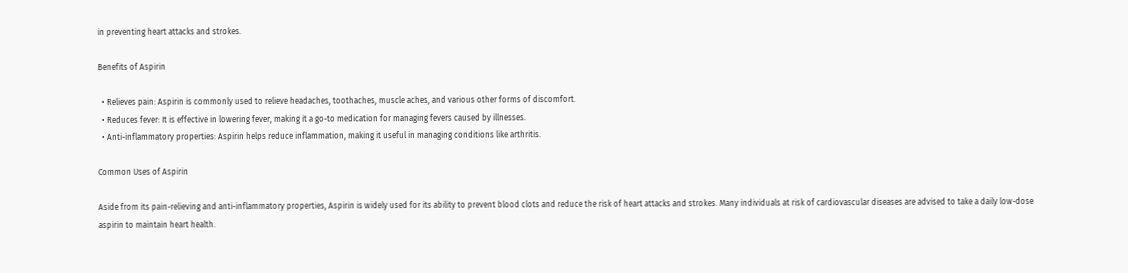in preventing heart attacks and strokes.

Benefits of Aspirin

  • Relieves pain: Aspirin is commonly used to relieve headaches, toothaches, muscle aches, and various other forms of discomfort.
  • Reduces fever: It is effective in lowering fever, making it a go-to medication for managing fevers caused by illnesses.
  • Anti-inflammatory properties: Aspirin helps reduce inflammation, making it useful in managing conditions like arthritis.

Common Uses of Aspirin

Aside from its pain-relieving and anti-inflammatory properties, Aspirin is widely used for its ability to prevent blood clots and reduce the risk of heart attacks and strokes. Many individuals at risk of cardiovascular diseases are advised to take a daily low-dose aspirin to maintain heart health.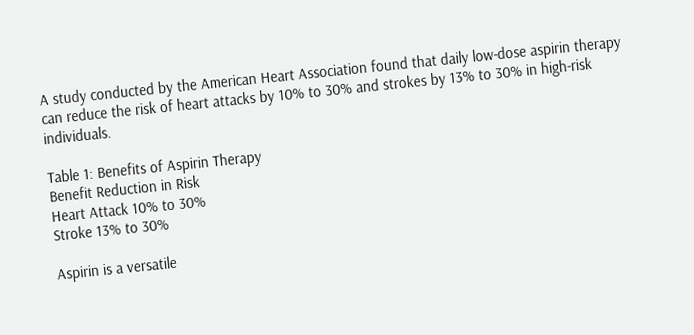A study conducted by the American Heart Association found that daily low-dose aspirin therapy can reduce the risk of heart attacks by 10% to 30% and strokes by 13% to 30% in high-risk individuals.

Table 1: Benefits of Aspirin Therapy
Benefit Reduction in Risk
Heart Attack 10% to 30%
Stroke 13% to 30%

Aspirin is a versatile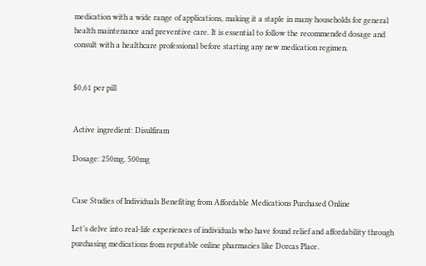medication with a wide range of applications, making it a staple in many households for general health maintenance and preventive care. It is essential to follow the recommended dosage and consult with a healthcare professional before starting any new medication regimen.


$0,61 per pill


Active ingredient: Disulfiram

Dosage: 250mg, 500mg


Case Studies of Individuals Benefiting from Affordable Medications Purchased Online

Let’s delve into real-life experiences of individuals who have found relief and affordability through purchasing medications from reputable online pharmacies like Dorcas Place.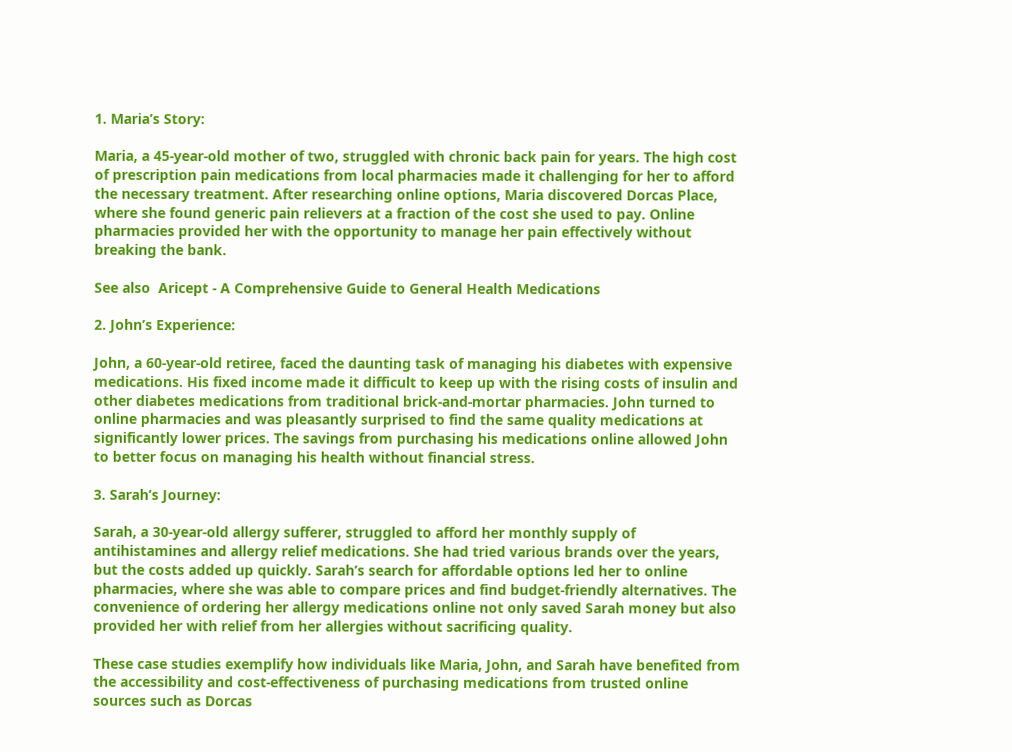1. Maria’s Story:

Maria, a 45-year-old mother of two, struggled with chronic back pain for years. The high cost of prescription pain medications from local pharmacies made it challenging for her to afford the necessary treatment. After researching online options, Maria discovered Dorcas Place, where she found generic pain relievers at a fraction of the cost she used to pay. Online pharmacies provided her with the opportunity to manage her pain effectively without breaking the bank.

See also  Aricept - A Comprehensive Guide to General Health Medications

2. John’s Experience:

John, a 60-year-old retiree, faced the daunting task of managing his diabetes with expensive medications. His fixed income made it difficult to keep up with the rising costs of insulin and other diabetes medications from traditional brick-and-mortar pharmacies. John turned to online pharmacies and was pleasantly surprised to find the same quality medications at significantly lower prices. The savings from purchasing his medications online allowed John to better focus on managing his health without financial stress.

3. Sarah’s Journey:

Sarah, a 30-year-old allergy sufferer, struggled to afford her monthly supply of antihistamines and allergy relief medications. She had tried various brands over the years, but the costs added up quickly. Sarah’s search for affordable options led her to online pharmacies, where she was able to compare prices and find budget-friendly alternatives. The convenience of ordering her allergy medications online not only saved Sarah money but also provided her with relief from her allergies without sacrificing quality.

These case studies exemplify how individuals like Maria, John, and Sarah have benefited from the accessibility and cost-effectiveness of purchasing medications from trusted online sources such as Dorcas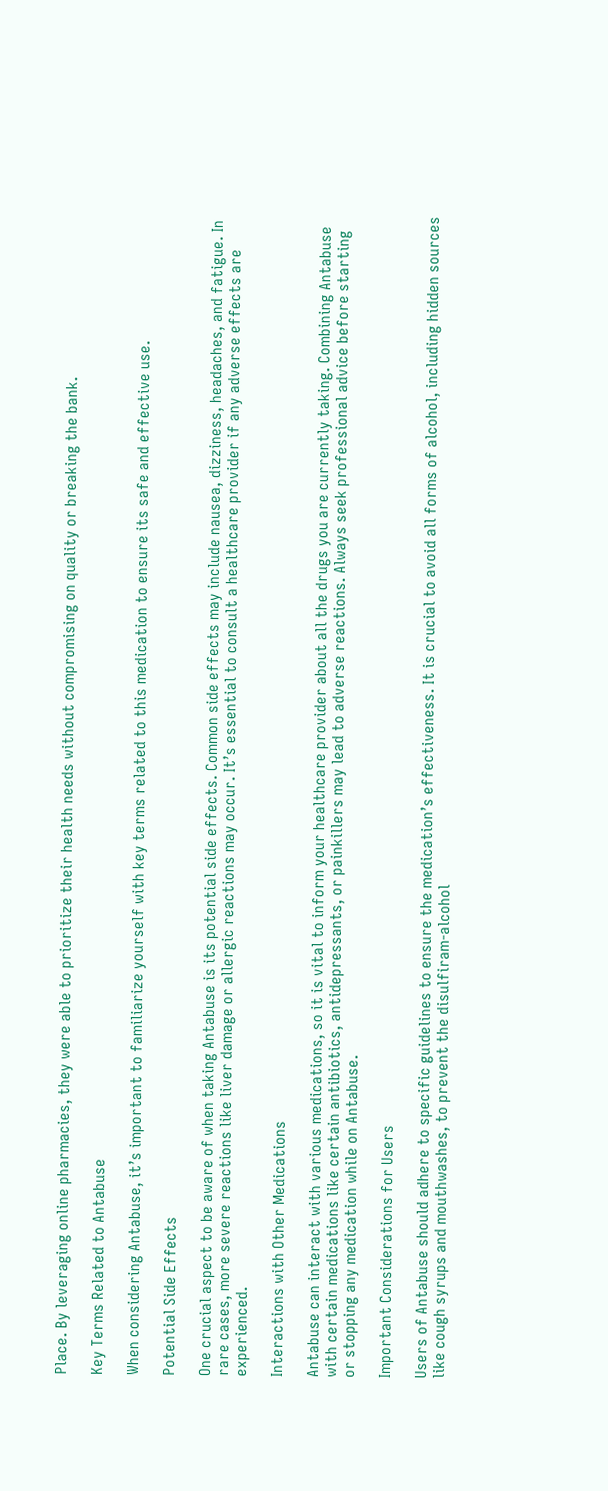Place. By leveraging online pharmacies, they were able to prioritize their health needs without compromising on quality or breaking the bank.

Key Terms Related to Antabuse

When considering Antabuse, it’s important to familiarize yourself with key terms related to this medication to ensure its safe and effective use.

Potential Side Effects

One crucial aspect to be aware of when taking Antabuse is its potential side effects. Common side effects may include nausea, dizziness, headaches, and fatigue. In rare cases, more severe reactions like liver damage or allergic reactions may occur. It’s essential to consult a healthcare provider if any adverse effects are experienced.

Interactions with Other Medications

Antabuse can interact with various medications, so it is vital to inform your healthcare provider about all the drugs you are currently taking. Combining Antabuse with certain medications like certain antibiotics, antidepressants, or painkillers may lead to adverse reactions. Always seek professional advice before starting or stopping any medication while on Antabuse.

Important Considerations for Users

Users of Antabuse should adhere to specific guidelines to ensure the medication’s effectiveness. It is crucial to avoid all forms of alcohol, including hidden sources like cough syrups and mouthwashes, to prevent the disulfiram-alcohol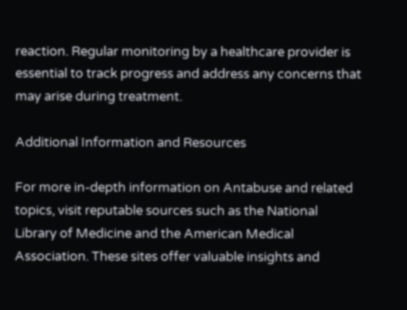reaction. Regular monitoring by a healthcare provider is essential to track progress and address any concerns that may arise during treatment.

Additional Information and Resources

For more in-depth information on Antabuse and related topics, visit reputable sources such as the National Library of Medicine and the American Medical Association. These sites offer valuable insights and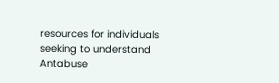resources for individuals seeking to understand Antabuse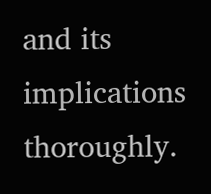and its implications thoroughly.